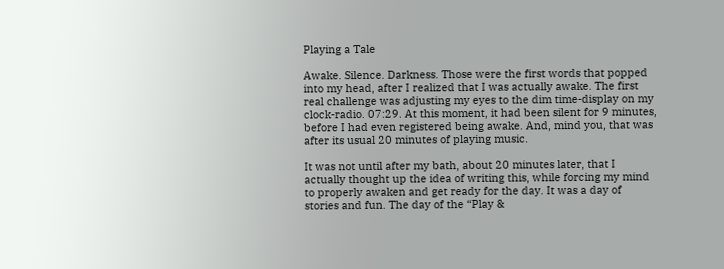Playing a Tale

Awake. Silence. Darkness. Those were the first words that popped into my head, after I realized that I was actually awake. The first real challenge was adjusting my eyes to the dim time-display on my clock-radio. 07:29. At this moment, it had been silent for 9 minutes, before I had even registered being awake. And, mind you, that was after its usual 20 minutes of playing music.

It was not until after my bath, about 20 minutes later, that I actually thought up the idea of writing this, while forcing my mind to properly awaken and get ready for the day. It was a day of stories and fun. The day of the “Play &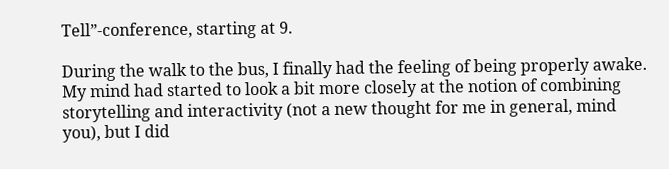Tell”-conference, starting at 9.

During the walk to the bus, I finally had the feeling of being properly awake. My mind had started to look a bit more closely at the notion of combining storytelling and interactivity (not a new thought for me in general, mind you), but I did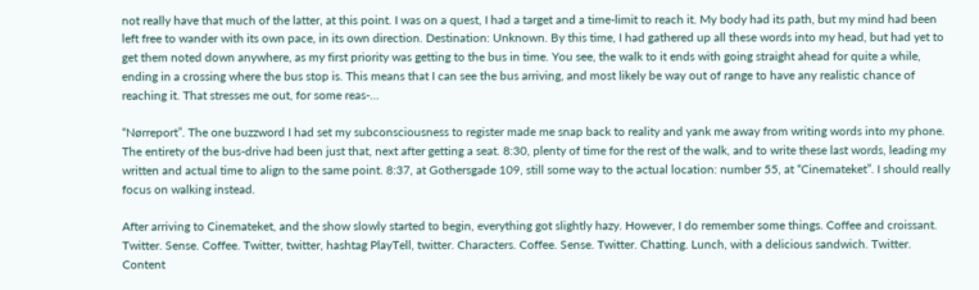not really have that much of the latter, at this point. I was on a quest, I had a target and a time-limit to reach it. My body had its path, but my mind had been left free to wander with its own pace, in its own direction. Destination: Unknown. By this time, I had gathered up all these words into my head, but had yet to get them noted down anywhere, as my first priority was getting to the bus in time. You see, the walk to it ends with going straight ahead for quite a while, ending in a crossing where the bus stop is. This means that I can see the bus arriving, and most likely be way out of range to have any realistic chance of reaching it. That stresses me out, for some reas-…

“Nørreport”. The one buzzword I had set my subconsciousness to register made me snap back to reality and yank me away from writing words into my phone. The entirety of the bus-drive had been just that, next after getting a seat. 8:30, plenty of time for the rest of the walk, and to write these last words, leading my written and actual time to align to the same point. 8:37, at Gothersgade 109, still some way to the actual location: number 55, at “Cinemateket”. I should really focus on walking instead.

After arriving to Cinemateket, and the show slowly started to begin, everything got slightly hazy. However, I do remember some things. Coffee and croissant. Twitter. Sense. Coffee. Twitter, twitter, hashtag PlayTell, twitter. Characters. Coffee. Sense. Twitter. Chatting. Lunch, with a delicious sandwich. Twitter. Content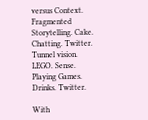versus Context. Fragmented Storytelling. Cake. Chatting. Twitter. Tunnel vision. LEGO. Sense. Playing Games. Drinks. Twitter.

With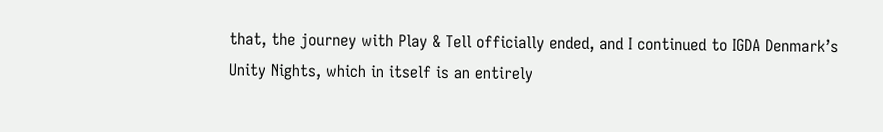that, the journey with Play & Tell officially ended, and I continued to IGDA Denmark’s Unity Nights, which in itself is an entirely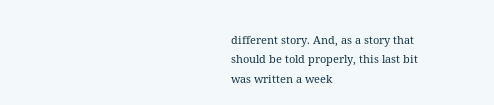different story. And, as a story that should be told properly, this last bit was written a week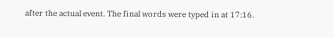after the actual event. The final words were typed in at 17:16.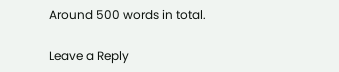Around 500 words in total.

Leave a Reply